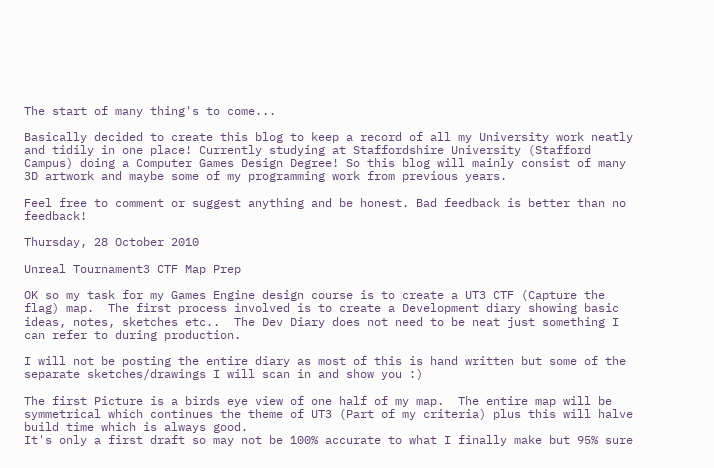The start of many thing's to come...

Basically decided to create this blog to keep a record of all my University work neatly and tidily in one place! Currently studying at Staffordshire University (Stafford Campus) doing a Computer Games Design Degree! So this blog will mainly consist of many 3D artwork and maybe some of my programming work from previous years.

Feel free to comment or suggest anything and be honest. Bad feedback is better than no feedback!

Thursday, 28 October 2010

Unreal Tournament3 CTF Map Prep

OK so my task for my Games Engine design course is to create a UT3 CTF (Capture the flag) map.  The first process involved is to create a Development diary showing basic ideas, notes, sketches etc..  The Dev Diary does not need to be neat just something I can refer to during production.

I will not be posting the entire diary as most of this is hand written but some of the separate sketches/drawings I will scan in and show you :)

The first Picture is a birds eye view of one half of my map.  The entire map will be symmetrical which continues the theme of UT3 (Part of my criteria) plus this will halve build time which is always good.
It's only a first draft so may not be 100% accurate to what I finally make but 95% sure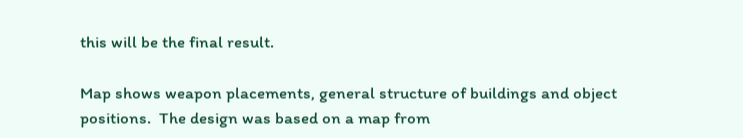this will be the final result.

Map shows weapon placements, general structure of buildings and object positions.  The design was based on a map from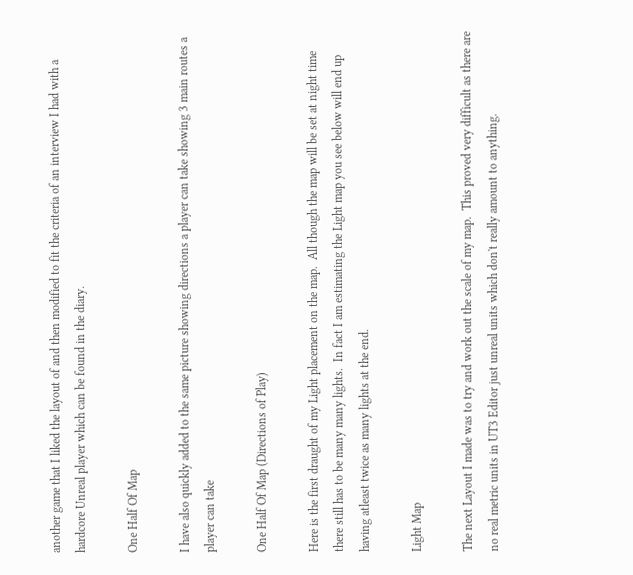another game that I liked the layout of and then modified to fit the criteria of an interview I had with a hardcore Unreal player which can be found in the diary.

One Half Of Map

I have also quickly added to the same picture showing directions a player can take showing 3 main routes a player can take

One Half Of Map (Directions of Play)

Here is the first draught of my Light placement on the map.  All though the map will be set at night time there still has to be many many lights.  In fact I am estimating the Light map you see below will end up having atleast twice as many lights at the end.

Light Map

The next Layout I made was to try and work out the scale of my map.  This proved very difficult as there are no real metric units in UT3 Editor just unreal units which don't really amount to anything.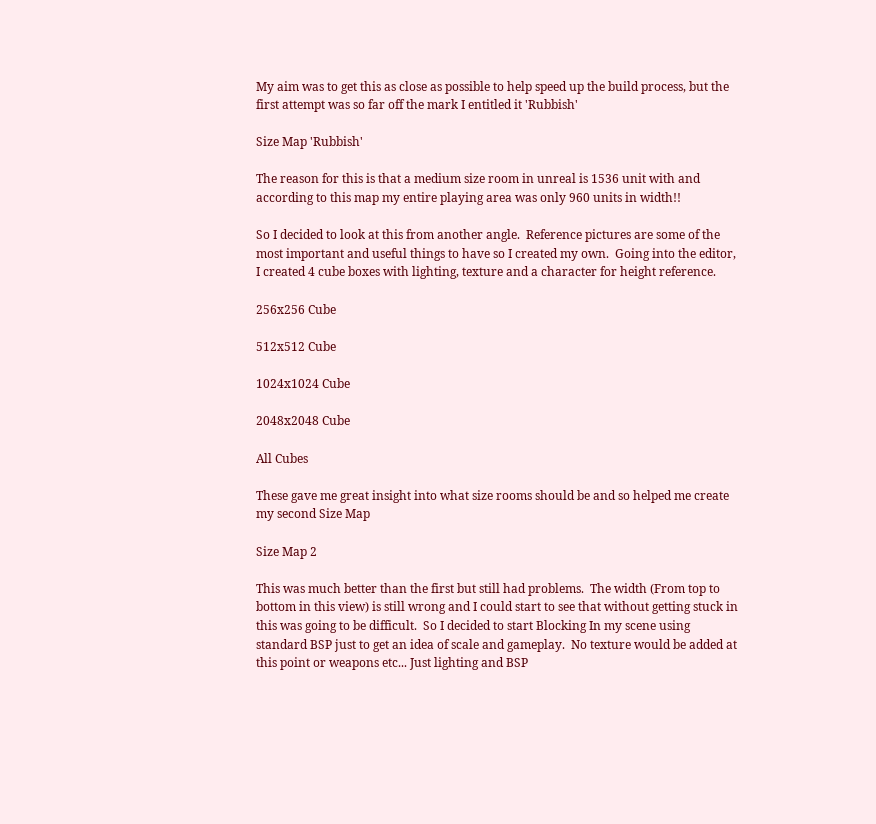My aim was to get this as close as possible to help speed up the build process, but the first attempt was so far off the mark I entitled it 'Rubbish'

Size Map 'Rubbish'

The reason for this is that a medium size room in unreal is 1536 unit with and according to this map my entire playing area was only 960 units in width!!

So I decided to look at this from another angle.  Reference pictures are some of the most important and useful things to have so I created my own.  Going into the editor, I created 4 cube boxes with lighting, texture and a character for height reference.

256x256 Cube

512x512 Cube

1024x1024 Cube

2048x2048 Cube

All Cubes

These gave me great insight into what size rooms should be and so helped me create my second Size Map

Size Map 2

This was much better than the first but still had problems.  The width (From top to bottom in this view) is still wrong and I could start to see that without getting stuck in this was going to be difficult.  So I decided to start Blocking In my scene using standard BSP just to get an idea of scale and gameplay.  No texture would be added at this point or weapons etc... Just lighting and BSP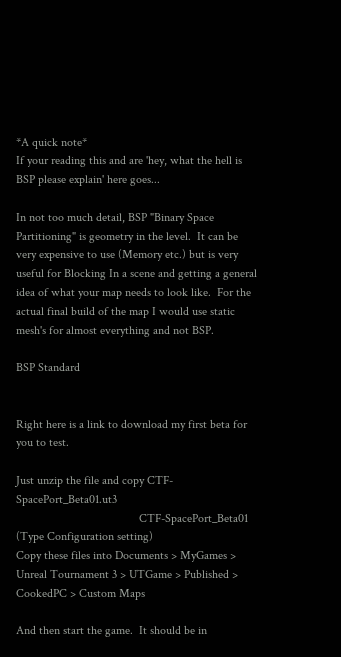*A quick note*
If your reading this and are 'hey, what the hell is BSP please explain' here goes...

In not too much detail, BSP "Binary Space Partitioning" is geometry in the level.  It can be very expensive to use (Memory etc.) but is very useful for Blocking In a scene and getting a general idea of what your map needs to look like.  For the actual final build of the map I would use static mesh's for almost everything and not BSP.

BSP Standard


Right here is a link to download my first beta for you to test.

Just unzip the file and copy CTF-SpacePort_Beta01.ut3
                                         CTF-SpacePort_Beta01 (Type Configuration setting)
Copy these files into Documents > MyGames > Unreal Tournament 3 > UTGame > Published > CookedPC > Custom Maps

And then start the game.  It should be in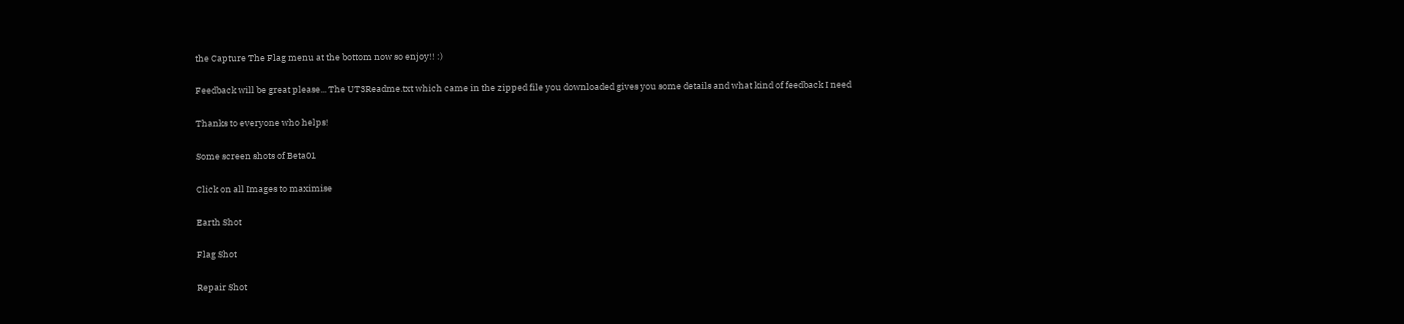the Capture The Flag menu at the bottom now so enjoy!! :)

Feedback will be great please... The UT3Readme.txt which came in the zipped file you downloaded gives you some details and what kind of feedback I need

Thanks to everyone who helps!

Some screen shots of Beta01

Click on all Images to maximise

Earth Shot

Flag Shot

Repair Shot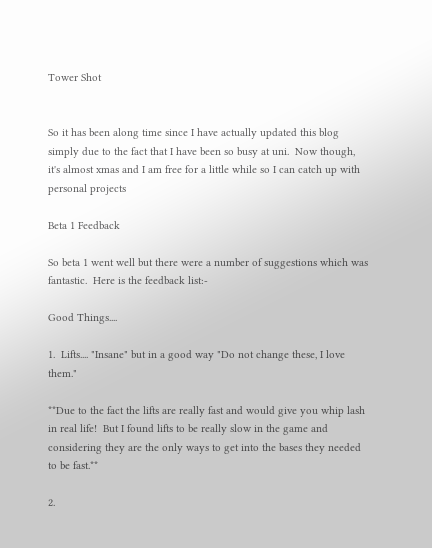Tower Shot


So it has been along time since I have actually updated this blog simply due to the fact that I have been so busy at uni.  Now though, it's almost xmas and I am free for a little while so I can catch up with personal projects

Beta 1 Feedback

So beta 1 went well but there were a number of suggestions which was fantastic.  Here is the feedback list:-

Good Things....

1.  Lifts.... "Insane" but in a good way "Do not change these, I love them."

**Due to the fact the lifts are really fast and would give you whip lash in real life!  But I found lifts to be really slow in the game and considering they are the only ways to get into the bases they needed to be fast.**

2.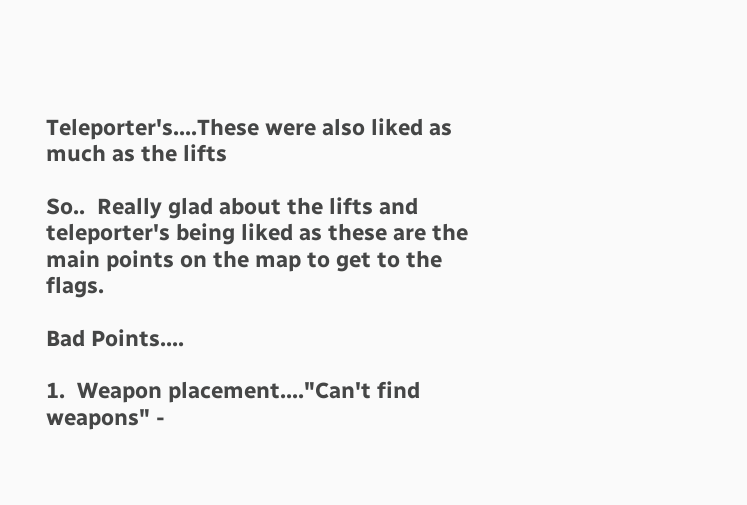Teleporter's....These were also liked as much as the lifts

So..  Really glad about the lifts and teleporter's being liked as these are the main points on the map to get to the flags.

Bad Points....

1.  Weapon placement...."Can't find weapons" -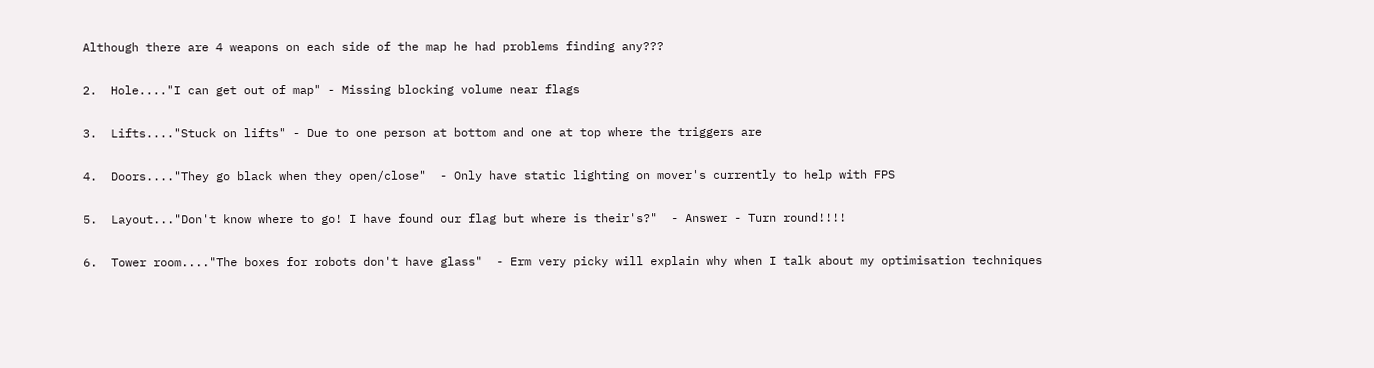Although there are 4 weapons on each side of the map he had problems finding any???

2.  Hole...."I can get out of map" - Missing blocking volume near flags

3.  Lifts...."Stuck on lifts" - Due to one person at bottom and one at top where the triggers are

4.  Doors...."They go black when they open/close"  - Only have static lighting on mover's currently to help with FPS

5.  Layout..."Don't know where to go! I have found our flag but where is their's?"  - Answer - Turn round!!!!

6.  Tower room...."The boxes for robots don't have glass"  - Erm very picky will explain why when I talk about my optimisation techniques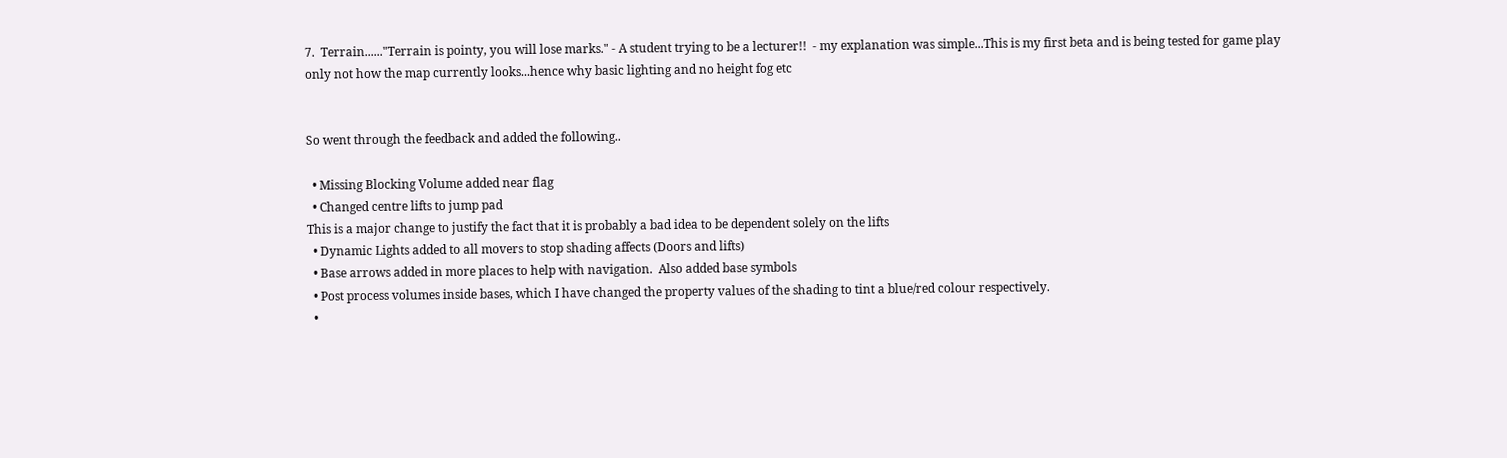7.  Terrain......"Terrain is pointy, you will lose marks." - A student trying to be a lecturer!!  - my explanation was simple...This is my first beta and is being tested for game play only not how the map currently looks...hence why basic lighting and no height fog etc


So went through the feedback and added the following..

  • Missing Blocking Volume added near flag
  • Changed centre lifts to jump pad
This is a major change to justify the fact that it is probably a bad idea to be dependent solely on the lifts
  • Dynamic Lights added to all movers to stop shading affects (Doors and lifts)
  • Base arrows added in more places to help with navigation.  Also added base symbols
  • Post process volumes inside bases, which I have changed the property values of the shading to tint a blue/red colour respectively.
  •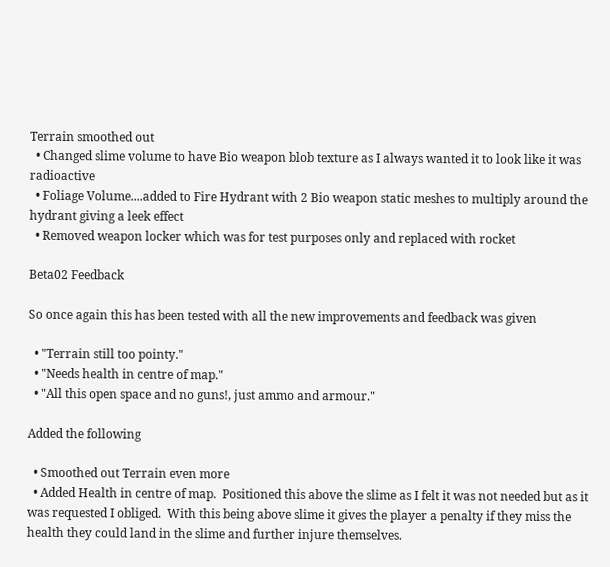Terrain smoothed out
  • Changed slime volume to have Bio weapon blob texture as I always wanted it to look like it was radioactive
  • Foliage Volume....added to Fire Hydrant with 2 Bio weapon static meshes to multiply around the hydrant giving a leek effect
  • Removed weapon locker which was for test purposes only and replaced with rocket

Beta02 Feedback

So once again this has been tested with all the new improvements and feedback was given

  • "Terrain still too pointy."
  • "Needs health in centre of map."
  • "All this open space and no guns!, just ammo and armour."

Added the following

  • Smoothed out Terrain even more
  • Added Health in centre of map.  Positioned this above the slime as I felt it was not needed but as it was requested I obliged.  With this being above slime it gives the player a penalty if they miss the health they could land in the slime and further injure themselves.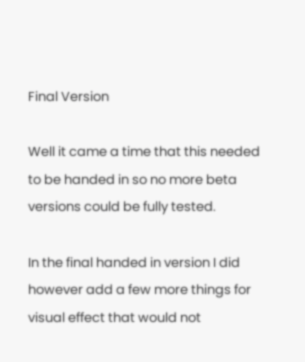Final Version

Well it came a time that this needed to be handed in so no more beta versions could be fully tested.

In the final handed in version I did however add a few more things for visual effect that would not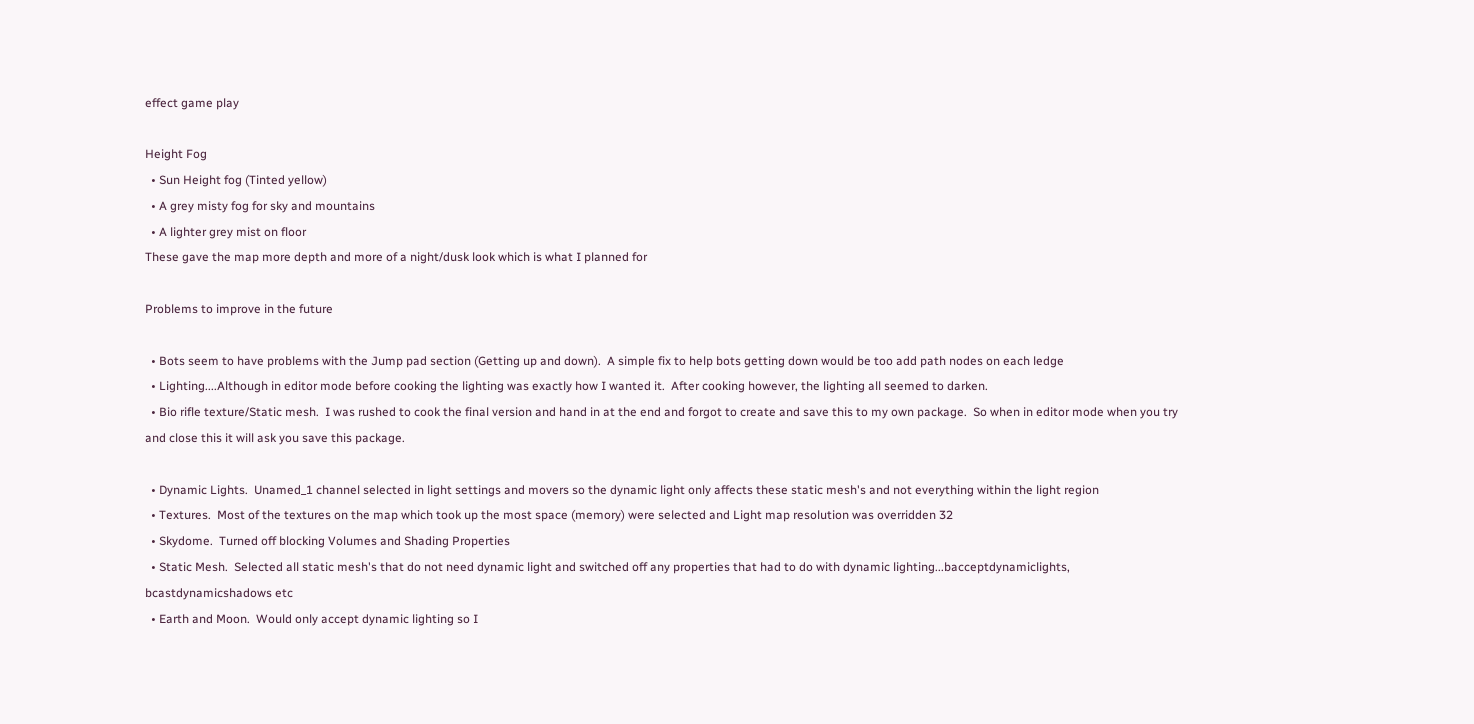effect game play

Height Fog
  • Sun Height fog (Tinted yellow)
  • A grey misty fog for sky and mountains
  • A lighter grey mist on floor
These gave the map more depth and more of a night/dusk look which is what I planned for

Problems to improve in the future

  • Bots seem to have problems with the Jump pad section (Getting up and down).  A simple fix to help bots getting down would be too add path nodes on each ledge
  • Lighting....Although in editor mode before cooking the lighting was exactly how I wanted it.  After cooking however, the lighting all seemed to darken.
  • Bio rifle texture/Static mesh.  I was rushed to cook the final version and hand in at the end and forgot to create and save this to my own package.  So when in editor mode when you try and close this it will ask you save this package.

  • Dynamic Lights.  Unamed_1 channel selected in light settings and movers so the dynamic light only affects these static mesh's and not everything within the light region
  • Textures.  Most of the textures on the map which took up the most space (memory) were selected and Light map resolution was overridden 32
  • Skydome.  Turned off blocking Volumes and Shading Properties
  • Static Mesh.  Selected all static mesh's that do not need dynamic light and switched off any properties that had to do with dynamic lighting...bacceptdynamiclights, bcastdynamicshadows etc
  • Earth and Moon.  Would only accept dynamic lighting so I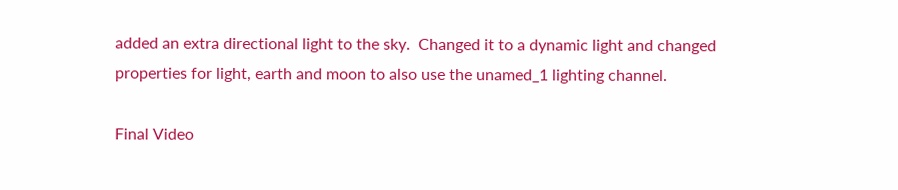added an extra directional light to the sky.  Changed it to a dynamic light and changed properties for light, earth and moon to also use the unamed_1 lighting channel.

Final Video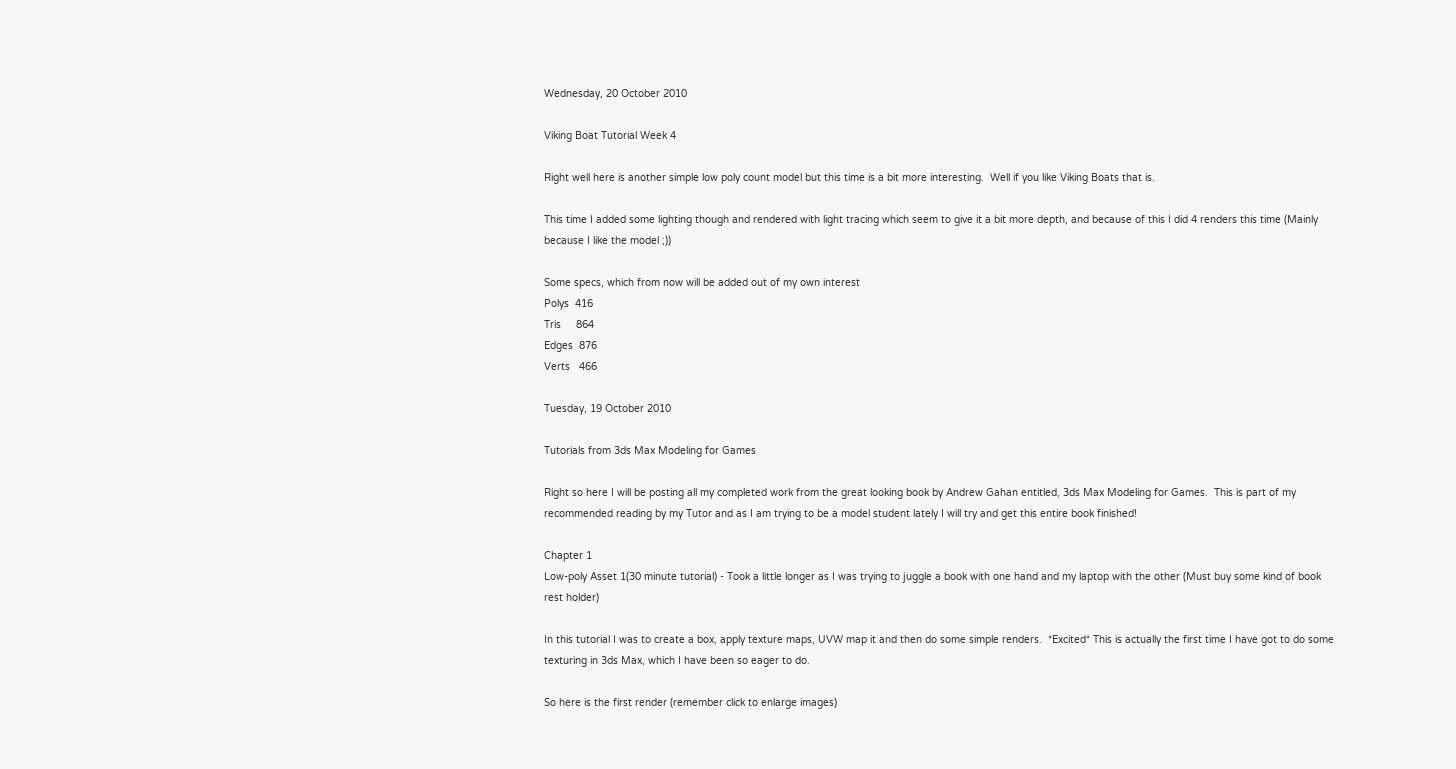Wednesday, 20 October 2010

Viking Boat Tutorial Week 4

Right well here is another simple low poly count model but this time is a bit more interesting.  Well if you like Viking Boats that is.

This time I added some lighting though and rendered with light tracing which seem to give it a bit more depth, and because of this I did 4 renders this time (Mainly because I like the model ;))

Some specs, which from now will be added out of my own interest
Polys  416
Tris     864
Edges  876
Verts   466

Tuesday, 19 October 2010

Tutorials from 3ds Max Modeling for Games

Right so here I will be posting all my completed work from the great looking book by Andrew Gahan entitled, 3ds Max Modeling for Games.  This is part of my recommended reading by my Tutor and as I am trying to be a model student lately I will try and get this entire book finished!

Chapter 1
Low-poly Asset 1(30 minute tutorial) - Took a little longer as I was trying to juggle a book with one hand and my laptop with the other (Must buy some kind of book rest holder)

In this tutorial I was to create a box, apply texture maps, UVW map it and then do some simple renders.  *Excited* This is actually the first time I have got to do some texturing in 3ds Max, which I have been so eager to do.

So here is the first render (remember click to enlarge images)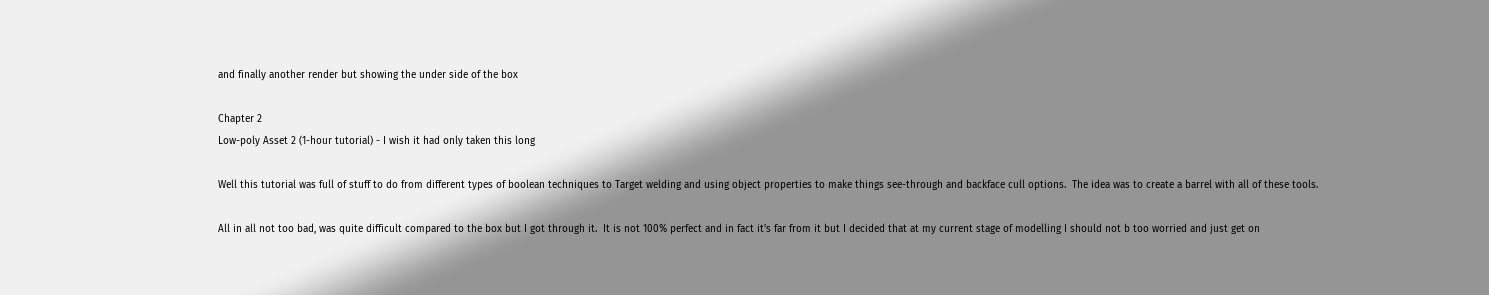and finally another render but showing the under side of the box

Chapter 2
Low-poly Asset 2 (1-hour tutorial) - I wish it had only taken this long

Well this tutorial was full of stuff to do from different types of boolean techniques to Target welding and using object properties to make things see-through and backface cull options.  The idea was to create a barrel with all of these tools.

All in all not too bad, was quite difficult compared to the box but I got through it.  It is not 100% perfect and in fact it's far from it but I decided that at my current stage of modelling I should not b too worried and just get on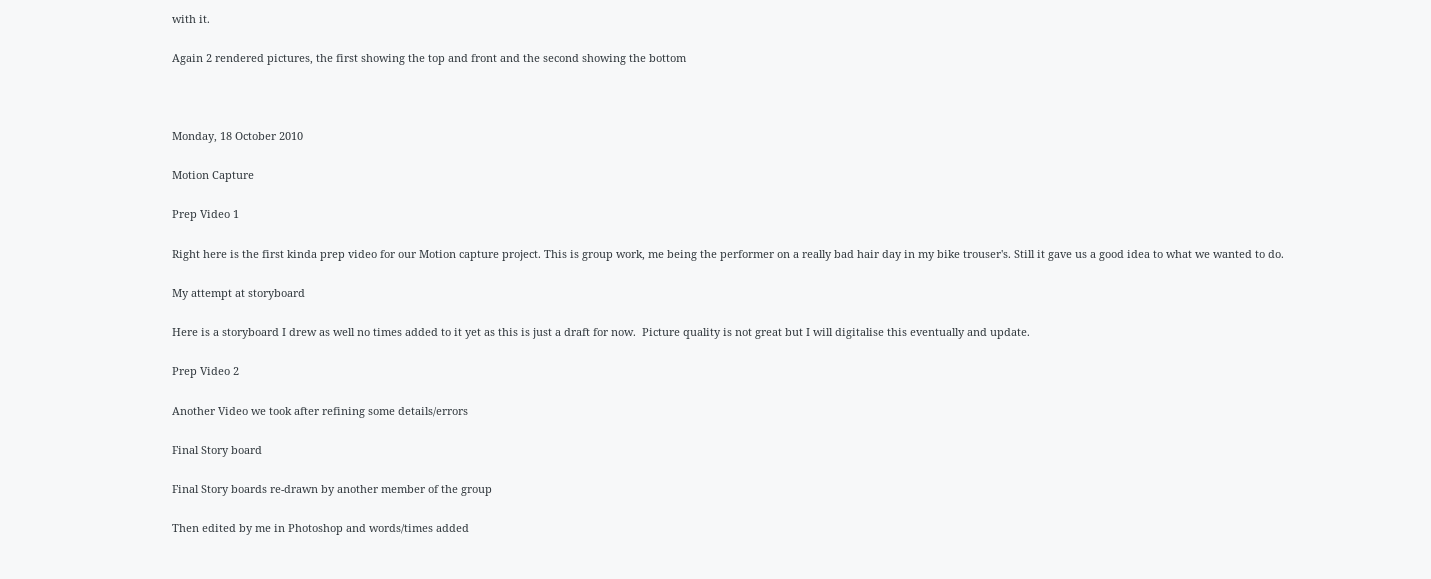with it.

Again 2 rendered pictures, the first showing the top and front and the second showing the bottom



Monday, 18 October 2010

Motion Capture

Prep Video 1

Right here is the first kinda prep video for our Motion capture project. This is group work, me being the performer on a really bad hair day in my bike trouser's. Still it gave us a good idea to what we wanted to do.

My attempt at storyboard

Here is a storyboard I drew as well no times added to it yet as this is just a draft for now.  Picture quality is not great but I will digitalise this eventually and update.

Prep Video 2

Another Video we took after refining some details/errors

Final Story board

Final Story boards re-drawn by another member of the group

Then edited by me in Photoshop and words/times added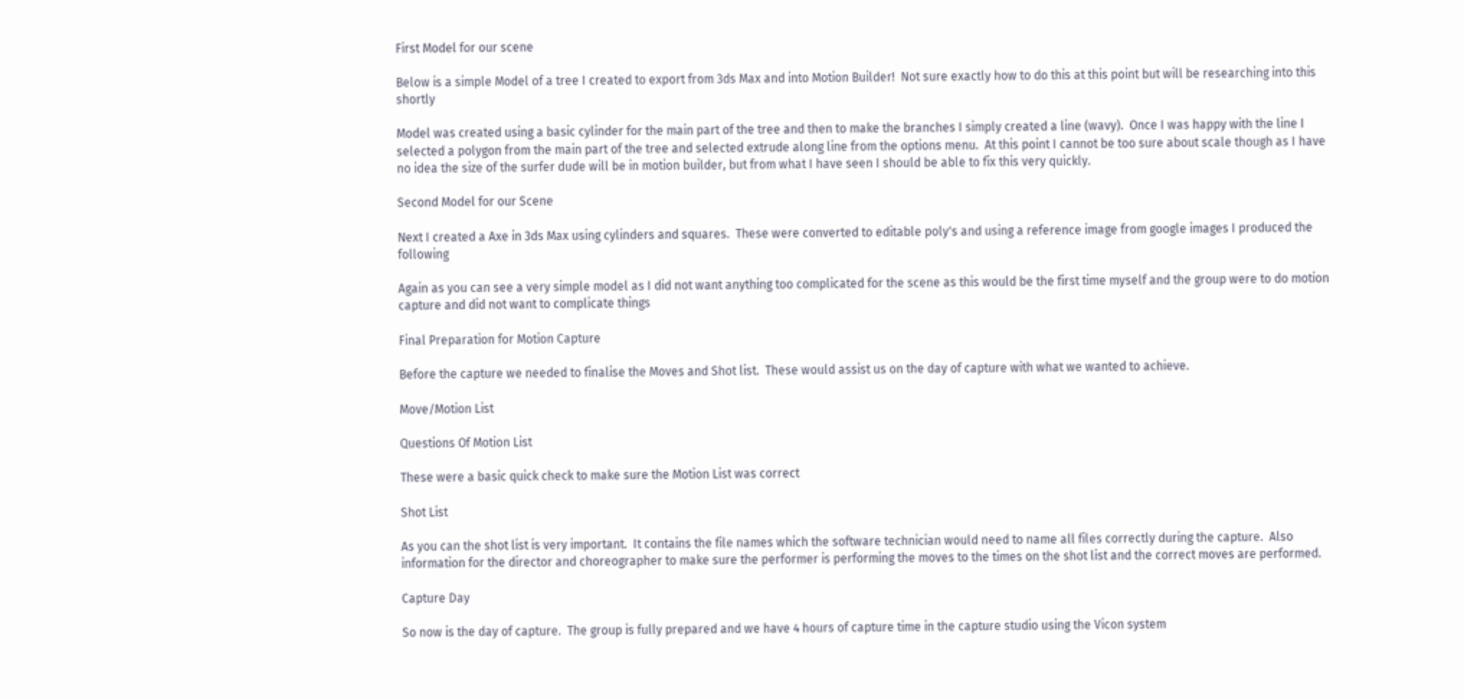First Model for our scene

Below is a simple Model of a tree I created to export from 3ds Max and into Motion Builder!  Not sure exactly how to do this at this point but will be researching into this shortly

Model was created using a basic cylinder for the main part of the tree and then to make the branches I simply created a line (wavy).  Once I was happy with the line I selected a polygon from the main part of the tree and selected extrude along line from the options menu.  At this point I cannot be too sure about scale though as I have no idea the size of the surfer dude will be in motion builder, but from what I have seen I should be able to fix this very quickly.

Second Model for our Scene

Next I created a Axe in 3ds Max using cylinders and squares.  These were converted to editable poly's and using a reference image from google images I produced the following

Again as you can see a very simple model as I did not want anything too complicated for the scene as this would be the first time myself and the group were to do motion capture and did not want to complicate things

Final Preparation for Motion Capture

Before the capture we needed to finalise the Moves and Shot list.  These would assist us on the day of capture with what we wanted to achieve.

Move/Motion List

Questions Of Motion List

These were a basic quick check to make sure the Motion List was correct

Shot List

As you can the shot list is very important.  It contains the file names which the software technician would need to name all files correctly during the capture.  Also information for the director and choreographer to make sure the performer is performing the moves to the times on the shot list and the correct moves are performed.

Capture Day

So now is the day of capture.  The group is fully prepared and we have 4 hours of capture time in the capture studio using the Vicon system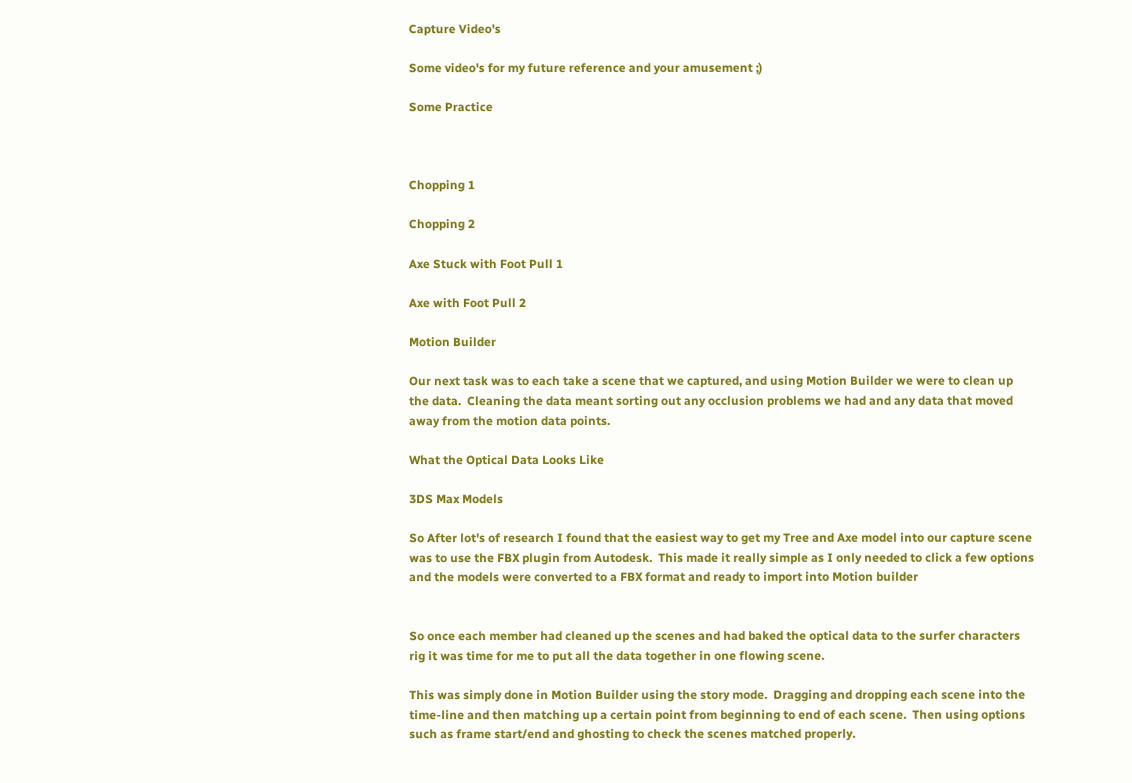Capture Video's

Some video's for my future reference and your amusement ;)

Some Practice



Chopping 1

Chopping 2

Axe Stuck with Foot Pull 1

Axe with Foot Pull 2

Motion Builder

Our next task was to each take a scene that we captured, and using Motion Builder we were to clean up the data.  Cleaning the data meant sorting out any occlusion problems we had and any data that moved away from the motion data points.

What the Optical Data Looks Like

3DS Max Models

So After lot's of research I found that the easiest way to get my Tree and Axe model into our capture scene was to use the FBX plugin from Autodesk.  This made it really simple as I only needed to click a few options and the models were converted to a FBX format and ready to import into Motion builder


So once each member had cleaned up the scenes and had baked the optical data to the surfer characters rig it was time for me to put all the data together in one flowing scene.

This was simply done in Motion Builder using the story mode.  Dragging and dropping each scene into the time-line and then matching up a certain point from beginning to end of each scene.  Then using options such as frame start/end and ghosting to check the scenes matched properly.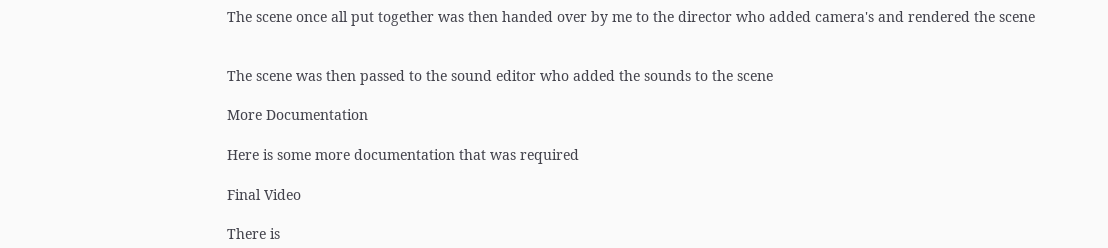The scene once all put together was then handed over by me to the director who added camera's and rendered the scene


The scene was then passed to the sound editor who added the sounds to the scene

More Documentation

Here is some more documentation that was required

Final Video

There is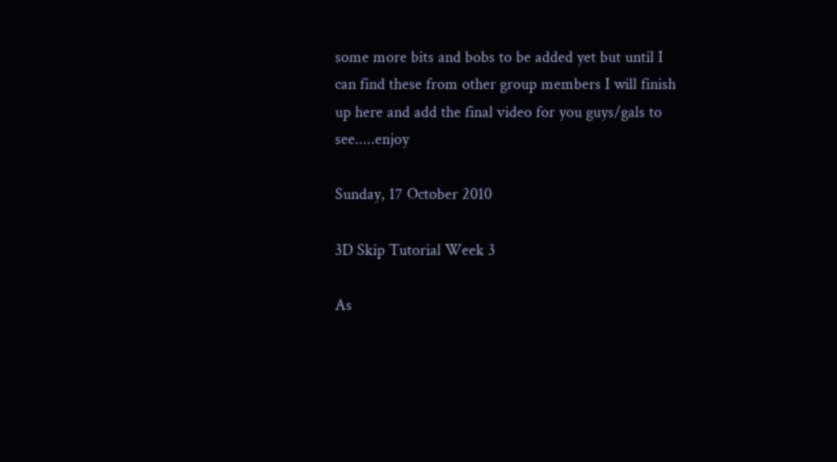some more bits and bobs to be added yet but until I can find these from other group members I will finish up here and add the final video for you guys/gals to see.....enjoy

Sunday, 17 October 2010

3D Skip Tutorial Week 3

As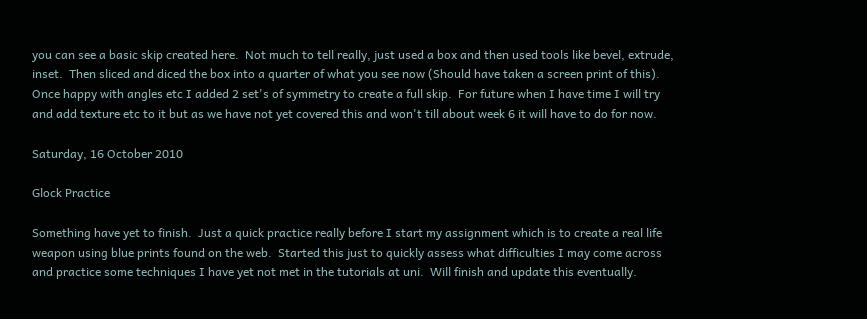you can see a basic skip created here.  Not much to tell really, just used a box and then used tools like bevel, extrude, inset.  Then sliced and diced the box into a quarter of what you see now (Should have taken a screen print of this).  Once happy with angles etc I added 2 set's of symmetry to create a full skip.  For future when I have time I will try and add texture etc to it but as we have not yet covered this and won't till about week 6 it will have to do for now.

Saturday, 16 October 2010

Glock Practice

Something have yet to finish.  Just a quick practice really before I start my assignment which is to create a real life weapon using blue prints found on the web.  Started this just to quickly assess what difficulties I may come across and practice some techniques I have yet not met in the tutorials at uni.  Will finish and update this eventually.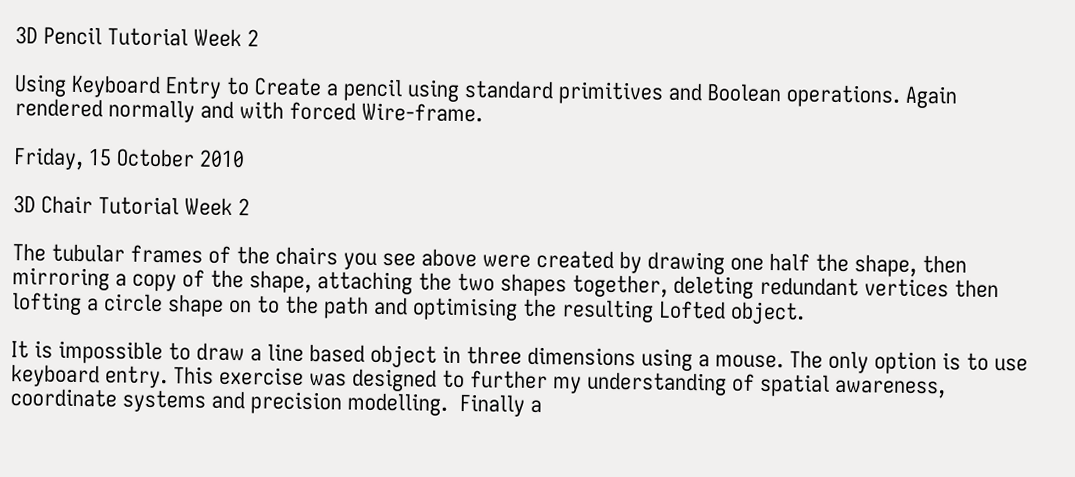3D Pencil Tutorial Week 2

Using Keyboard Entry to Create a pencil using standard primitives and Boolean operations. Again rendered normally and with forced Wire-frame.

Friday, 15 October 2010

3D Chair Tutorial Week 2

The tubular frames of the chairs you see above were created by drawing one half the shape, then mirroring a copy of the shape, attaching the two shapes together, deleting redundant vertices then lofting a circle shape on to the path and optimising the resulting Lofted object.

It is impossible to draw a line based object in three dimensions using a mouse. The only option is to use keyboard entry. This exercise was designed to further my understanding of spatial awareness, coordinate systems and precision modelling.  Finally a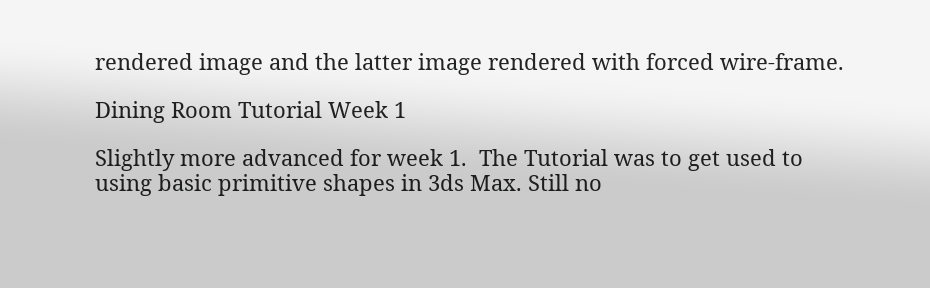rendered image and the latter image rendered with forced wire-frame.

Dining Room Tutorial Week 1

Slightly more advanced for week 1.  The Tutorial was to get used to using basic primitive shapes in 3ds Max. Still no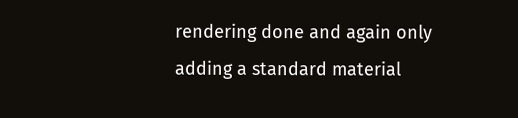rendering done and again only adding a standard material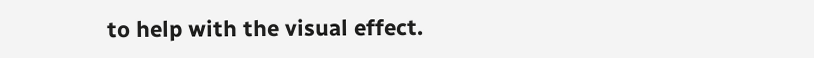to help with the visual effect.